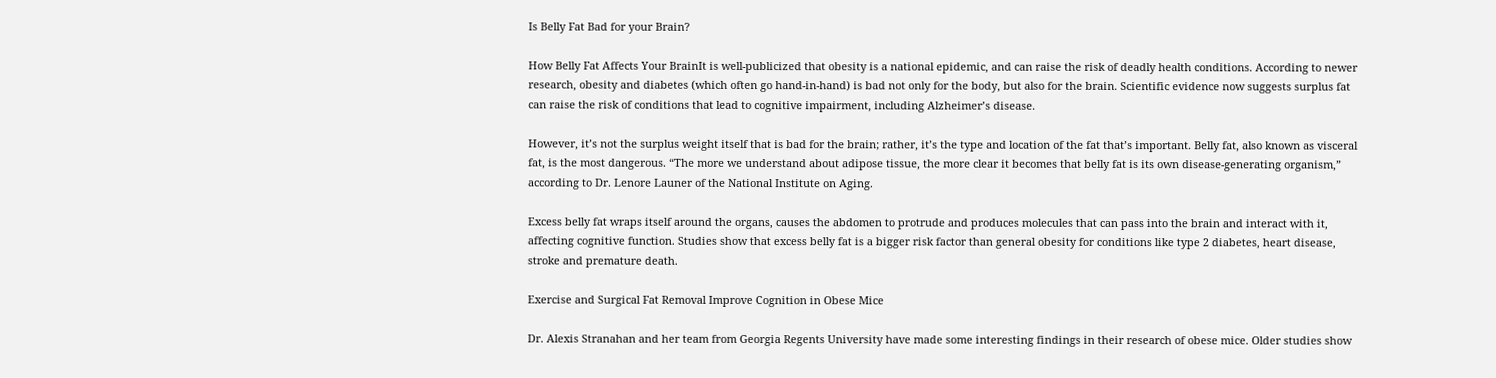Is Belly Fat Bad for your Brain?

How Belly Fat Affects Your BrainIt is well-publicized that obesity is a national epidemic, and can raise the risk of deadly health conditions. According to newer research, obesity and diabetes (which often go hand-in-hand) is bad not only for the body, but also for the brain. Scientific evidence now suggests surplus fat can raise the risk of conditions that lead to cognitive impairment, including Alzheimer’s disease.

However, it’s not the surplus weight itself that is bad for the brain; rather, it’s the type and location of the fat that’s important. Belly fat, also known as visceral fat, is the most dangerous. “The more we understand about adipose tissue, the more clear it becomes that belly fat is its own disease-generating organism,” according to Dr. Lenore Launer of the National Institute on Aging.

Excess belly fat wraps itself around the organs, causes the abdomen to protrude and produces molecules that can pass into the brain and interact with it, affecting cognitive function. Studies show that excess belly fat is a bigger risk factor than general obesity for conditions like type 2 diabetes, heart disease, stroke and premature death.

Exercise and Surgical Fat Removal Improve Cognition in Obese Mice

Dr. Alexis Stranahan and her team from Georgia Regents University have made some interesting findings in their research of obese mice. Older studies show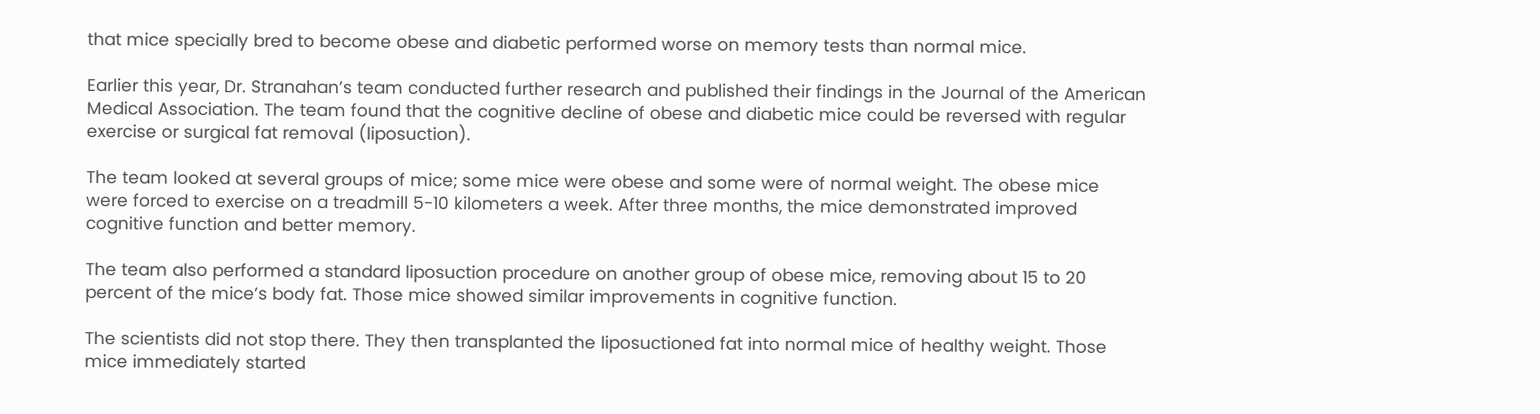that mice specially bred to become obese and diabetic performed worse on memory tests than normal mice.

Earlier this year, Dr. Stranahan’s team conducted further research and published their findings in the Journal of the American Medical Association. The team found that the cognitive decline of obese and diabetic mice could be reversed with regular exercise or surgical fat removal (liposuction).

The team looked at several groups of mice; some mice were obese and some were of normal weight. The obese mice were forced to exercise on a treadmill 5-10 kilometers a week. After three months, the mice demonstrated improved cognitive function and better memory.

The team also performed a standard liposuction procedure on another group of obese mice, removing about 15 to 20 percent of the mice’s body fat. Those mice showed similar improvements in cognitive function.

The scientists did not stop there. They then transplanted the liposuctioned fat into normal mice of healthy weight. Those mice immediately started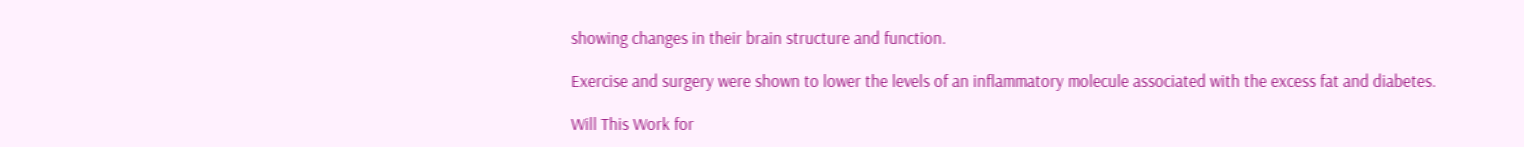showing changes in their brain structure and function.

Exercise and surgery were shown to lower the levels of an inflammatory molecule associated with the excess fat and diabetes.

Will This Work for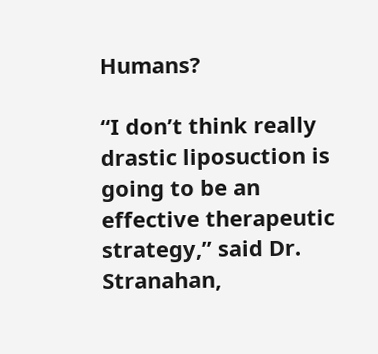Humans?

“I don’t think really drastic liposuction is going to be an effective therapeutic strategy,” said Dr. Stranahan,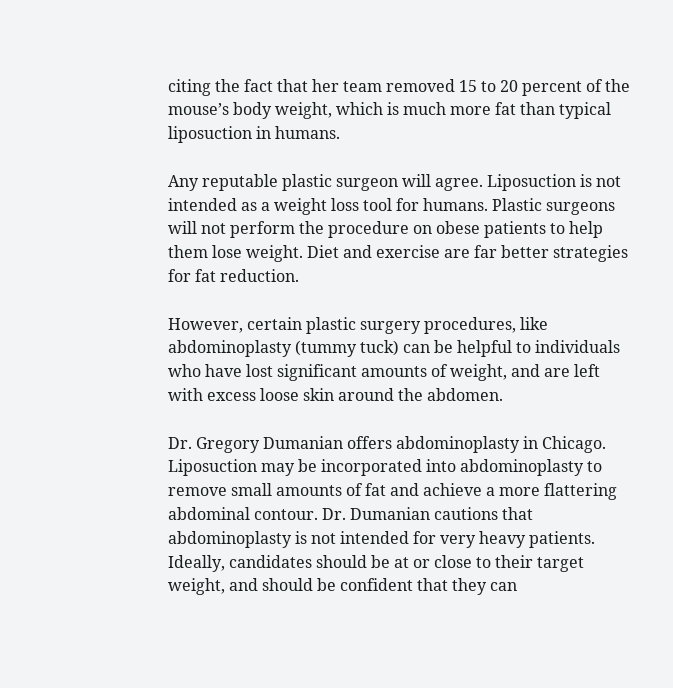citing the fact that her team removed 15 to 20 percent of the mouse’s body weight, which is much more fat than typical liposuction in humans.

Any reputable plastic surgeon will agree. Liposuction is not intended as a weight loss tool for humans. Plastic surgeons will not perform the procedure on obese patients to help them lose weight. Diet and exercise are far better strategies for fat reduction.

However, certain plastic surgery procedures, like abdominoplasty (tummy tuck) can be helpful to individuals who have lost significant amounts of weight, and are left with excess loose skin around the abdomen.

Dr. Gregory Dumanian offers abdominoplasty in Chicago. Liposuction may be incorporated into abdominoplasty to remove small amounts of fat and achieve a more flattering abdominal contour. Dr. Dumanian cautions that abdominoplasty is not intended for very heavy patients. Ideally, candidates should be at or close to their target weight, and should be confident that they can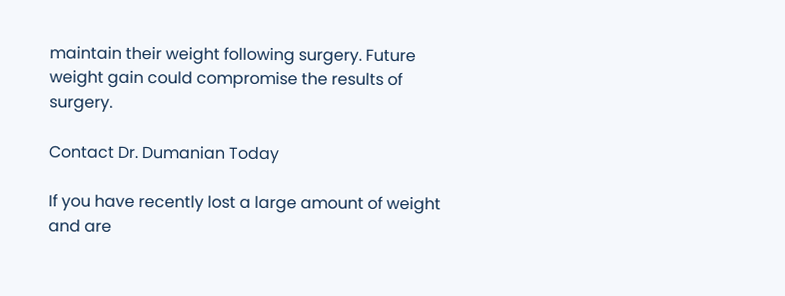maintain their weight following surgery. Future weight gain could compromise the results of surgery.

Contact Dr. Dumanian Today

If you have recently lost a large amount of weight and are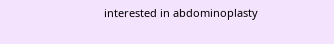interested in abdominoplasty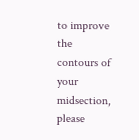to improve the contours of your midsection, please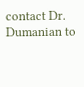contact Dr. Dumanian to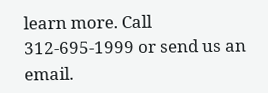learn more. Call 312-695-1999 or send us an email.